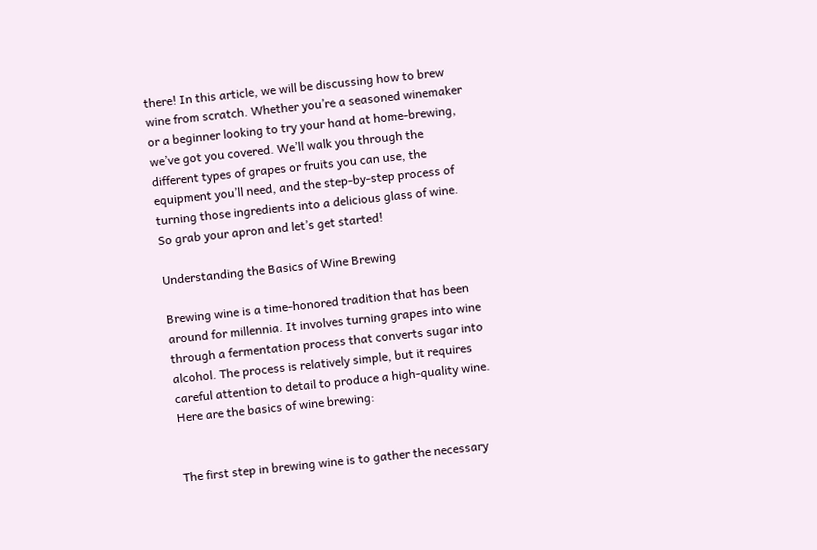there! In this article, we will be discussing how to brew wine from scratch. Whether you’re a seasoned winemaker or a beginner looking to try your hand at home-brewing, we’ve got you covered. We’ll walk you through the different types of grapes or fruits you can use, the equipment you’ll need, and the step-by-step process of turning those ingredients into a delicious glass of wine. So grab your apron and let’s get started!

Understanding the Basics of Wine Brewing

Brewing wine is a time-honored tradition that has been around for millennia. It involves turning grapes into wine through a fermentation process that converts sugar into alcohol. The process is relatively simple, but it requires careful attention to detail to produce a high-quality wine. Here are the basics of wine brewing:


The first step in brewing wine is to gather the necessary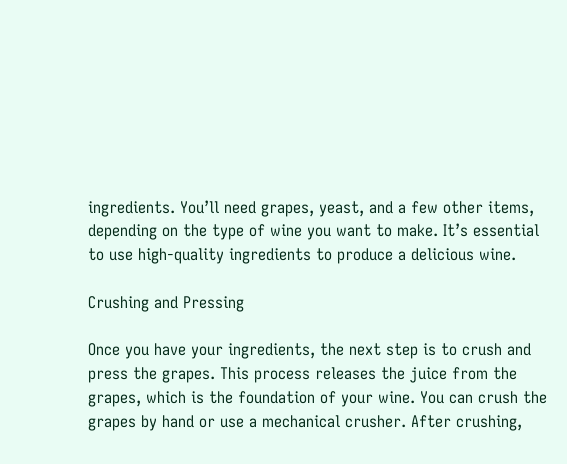ingredients. You’ll need grapes, yeast, and a few other items, depending on the type of wine you want to make. It’s essential to use high-quality ingredients to produce a delicious wine.

Crushing and Pressing

Once you have your ingredients, the next step is to crush and press the grapes. This process releases the juice from the grapes, which is the foundation of your wine. You can crush the grapes by hand or use a mechanical crusher. After crushing,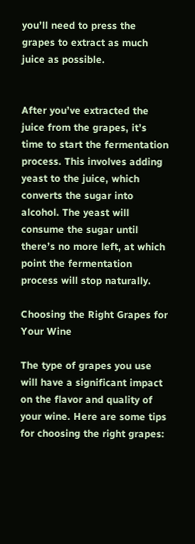you’ll need to press the grapes to extract as much juice as possible.


After you’ve extracted the juice from the grapes, it’s time to start the fermentation process. This involves adding yeast to the juice, which converts the sugar into alcohol. The yeast will consume the sugar until there’s no more left, at which point the fermentation process will stop naturally.

Choosing the Right Grapes for Your Wine

The type of grapes you use will have a significant impact on the flavor and quality of your wine. Here are some tips for choosing the right grapes: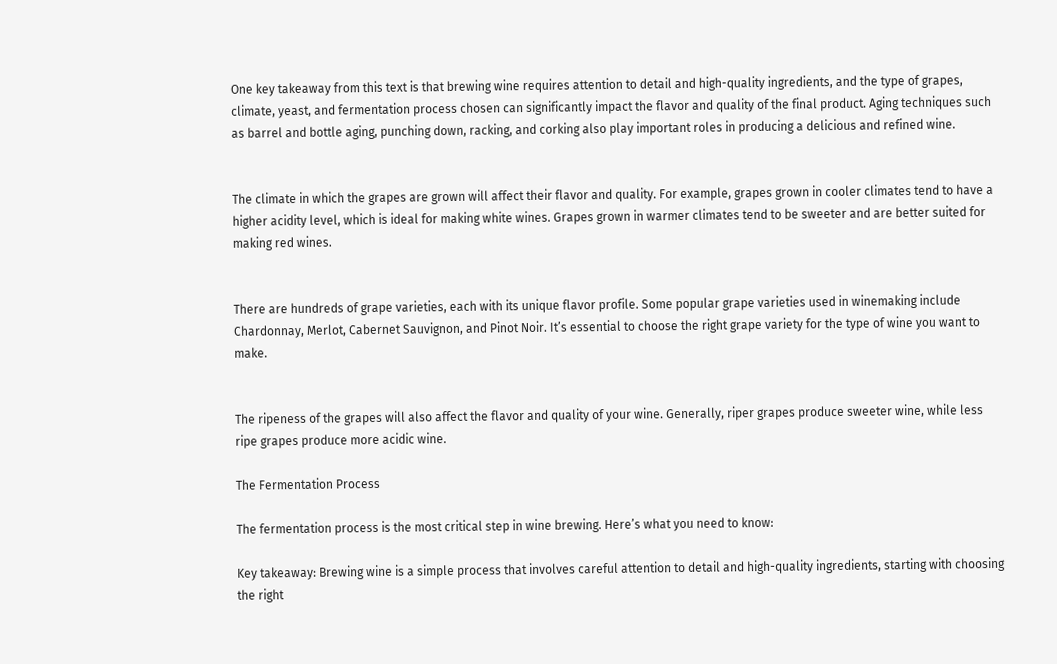One key takeaway from this text is that brewing wine requires attention to detail and high-quality ingredients, and the type of grapes, climate, yeast, and fermentation process chosen can significantly impact the flavor and quality of the final product. Aging techniques such as barrel and bottle aging, punching down, racking, and corking also play important roles in producing a delicious and refined wine.


The climate in which the grapes are grown will affect their flavor and quality. For example, grapes grown in cooler climates tend to have a higher acidity level, which is ideal for making white wines. Grapes grown in warmer climates tend to be sweeter and are better suited for making red wines.


There are hundreds of grape varieties, each with its unique flavor profile. Some popular grape varieties used in winemaking include Chardonnay, Merlot, Cabernet Sauvignon, and Pinot Noir. It’s essential to choose the right grape variety for the type of wine you want to make.


The ripeness of the grapes will also affect the flavor and quality of your wine. Generally, riper grapes produce sweeter wine, while less ripe grapes produce more acidic wine.

The Fermentation Process

The fermentation process is the most critical step in wine brewing. Here’s what you need to know:

Key takeaway: Brewing wine is a simple process that involves careful attention to detail and high-quality ingredients, starting with choosing the right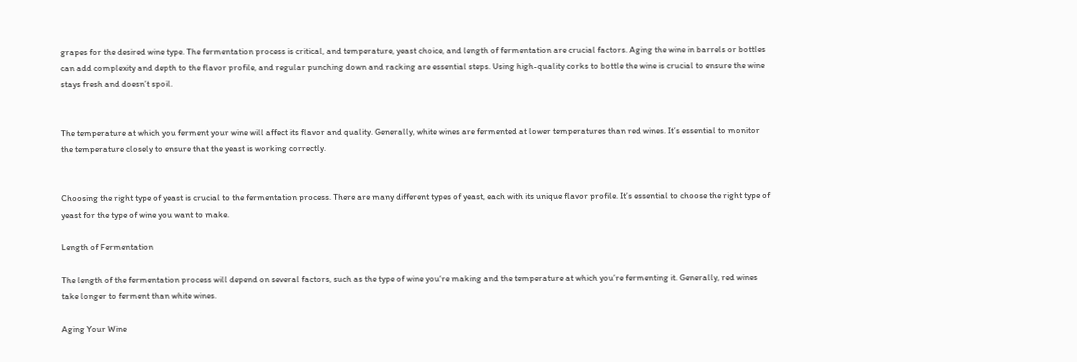grapes for the desired wine type. The fermentation process is critical, and temperature, yeast choice, and length of fermentation are crucial factors. Aging the wine in barrels or bottles can add complexity and depth to the flavor profile, and regular punching down and racking are essential steps. Using high-quality corks to bottle the wine is crucial to ensure the wine stays fresh and doesn’t spoil.


The temperature at which you ferment your wine will affect its flavor and quality. Generally, white wines are fermented at lower temperatures than red wines. It’s essential to monitor the temperature closely to ensure that the yeast is working correctly.


Choosing the right type of yeast is crucial to the fermentation process. There are many different types of yeast, each with its unique flavor profile. It’s essential to choose the right type of yeast for the type of wine you want to make.

Length of Fermentation

The length of the fermentation process will depend on several factors, such as the type of wine you‘re making and the temperature at which you’re fermenting it. Generally, red wines take longer to ferment than white wines.

Aging Your Wine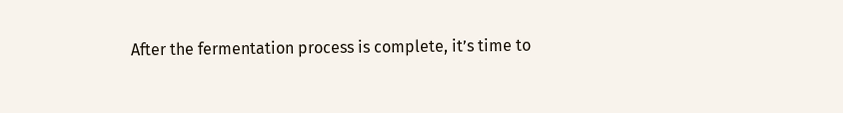After the fermentation process is complete, it’s time to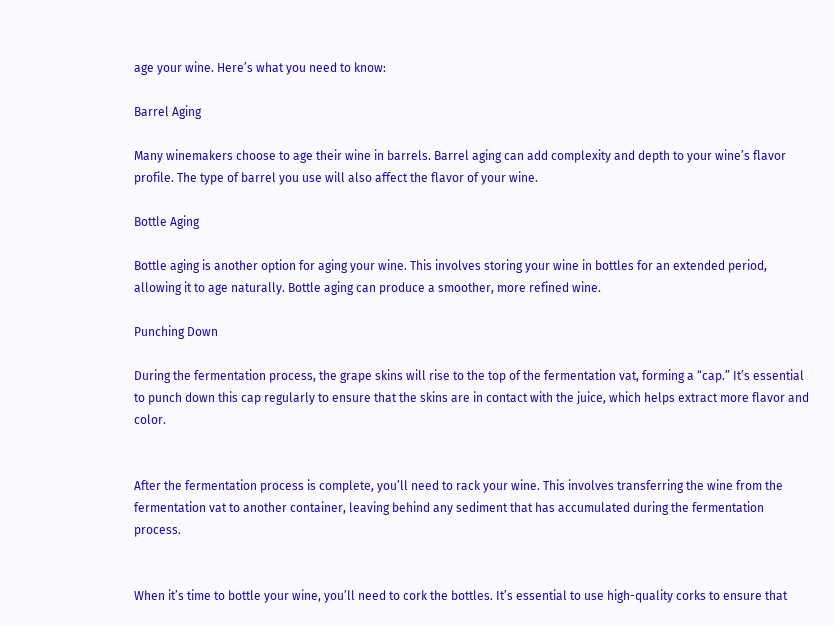age your wine. Here’s what you need to know:

Barrel Aging

Many winemakers choose to age their wine in barrels. Barrel aging can add complexity and depth to your wine’s flavor profile. The type of barrel you use will also affect the flavor of your wine.

Bottle Aging

Bottle aging is another option for aging your wine. This involves storing your wine in bottles for an extended period, allowing it to age naturally. Bottle aging can produce a smoother, more refined wine.

Punching Down

During the fermentation process, the grape skins will rise to the top of the fermentation vat, forming a “cap.” It’s essential to punch down this cap regularly to ensure that the skins are in contact with the juice, which helps extract more flavor and color.


After the fermentation process is complete, you’ll need to rack your wine. This involves transferring the wine from the fermentation vat to another container, leaving behind any sediment that has accumulated during the fermentation process.


When it’s time to bottle your wine, you’ll need to cork the bottles. It’s essential to use high-quality corks to ensure that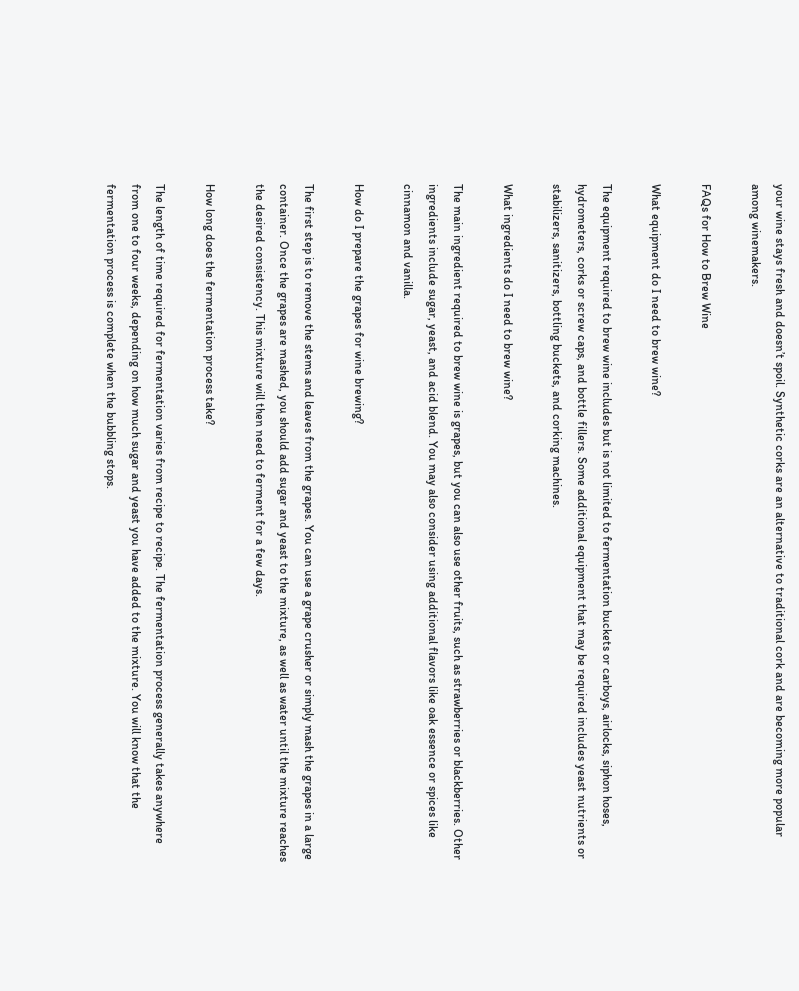your wine stays fresh and doesn’t spoil. Synthetic corks are an alternative to traditional cork and are becoming more popular among winemakers.

FAQs for How to Brew Wine

What equipment do I need to brew wine?

The equipment required to brew wine includes but is not limited to fermentation buckets or carboys, airlocks, siphon hoses, hydrometers, corks or screw caps, and bottle fillers. Some additional equipment that may be required includes yeast nutrients or stabilizers, sanitizers, bottling buckets, and corking machines.

What ingredients do I need to brew wine?

The main ingredient required to brew wine is grapes, but you can also use other fruits, such as strawberries or blackberries. Other ingredients include sugar, yeast, and acid blend. You may also consider using additional flavors like oak essence or spices like cinnamon and vanilla.

How do I prepare the grapes for wine brewing?

The first step is to remove the stems and leaves from the grapes. You can use a grape crusher or simply mash the grapes in a large container. Once the grapes are mashed, you should add sugar and yeast to the mixture, as well as water until the mixture reaches the desired consistency. This mixture will then need to ferment for a few days.

How long does the fermentation process take?

The length of time required for fermentation varies from recipe to recipe. The fermentation process generally takes anywhere from one to four weeks, depending on how much sugar and yeast you have added to the mixture. You will know that the fermentation process is complete when the bubbling stops.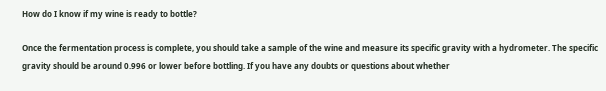How do I know if my wine is ready to bottle?

Once the fermentation process is complete, you should take a sample of the wine and measure its specific gravity with a hydrometer. The specific gravity should be around 0.996 or lower before bottling. If you have any doubts or questions about whether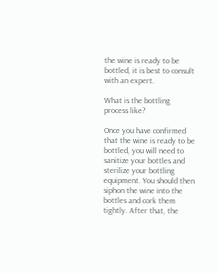the wine is ready to be bottled, it is best to consult with an expert.

What is the bottling process like?

Once you have confirmed that the wine is ready to be bottled, you will need to sanitize your bottles and sterilize your bottling equipment. You should then siphon the wine into the bottles and cork them tightly. After that, the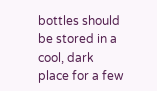bottles should be stored in a cool, dark place for a few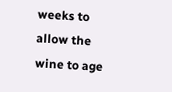weeks to allow the wine to age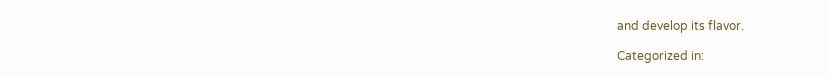and develop its flavor.

Categorized in: